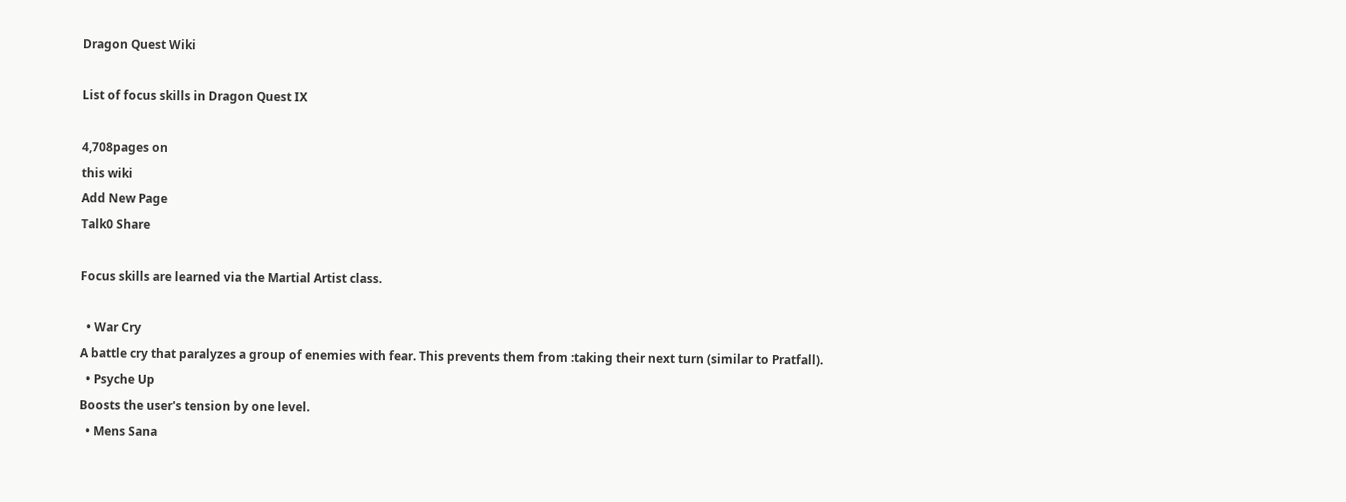Dragon Quest Wiki

List of focus skills in Dragon Quest IX

4,708pages on
this wiki
Add New Page
Talk0 Share

Focus skills are learned via the Martial Artist class.

  • War Cry
A battle cry that paralyzes a group of enemies with fear. This prevents them from :taking their next turn (similar to Pratfall).
  • Psyche Up
Boosts the user's tension by one level.
  • Mens Sana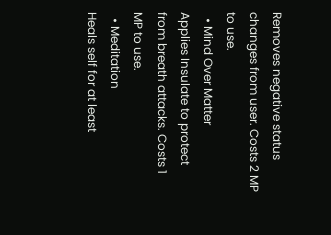Removes negative status changes from user. Costs 2 MP to use.
  • Mind Over Matter
Applies Insulate to protect from breath attacks. Costs 1 MP to use.
  • Meditation
Heals self for at least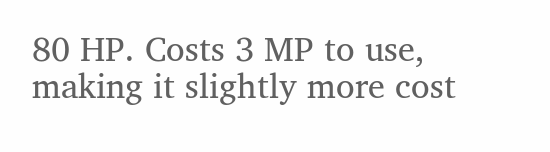80 HP. Costs 3 MP to use, making it slightly more cost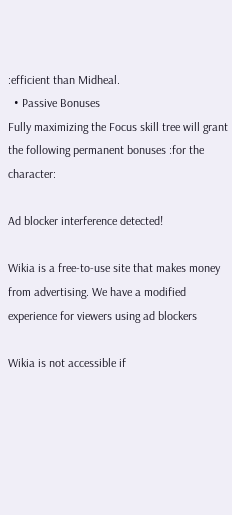:efficient than Midheal.
  • Passive Bonuses
Fully maximizing the Focus skill tree will grant the following permanent bonuses :for the character:

Ad blocker interference detected!

Wikia is a free-to-use site that makes money from advertising. We have a modified experience for viewers using ad blockers

Wikia is not accessible if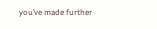you’ve made further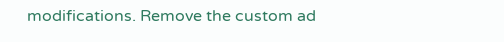modifications. Remove the custom ad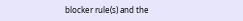blocker rule(s) and the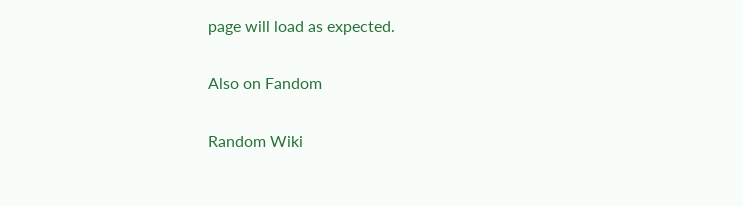page will load as expected.

Also on Fandom

Random Wiki